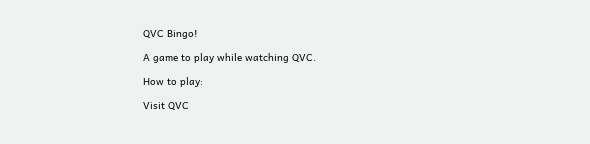QVC Bingo!

A game to play while watching QVC.

How to play:

Visit QVC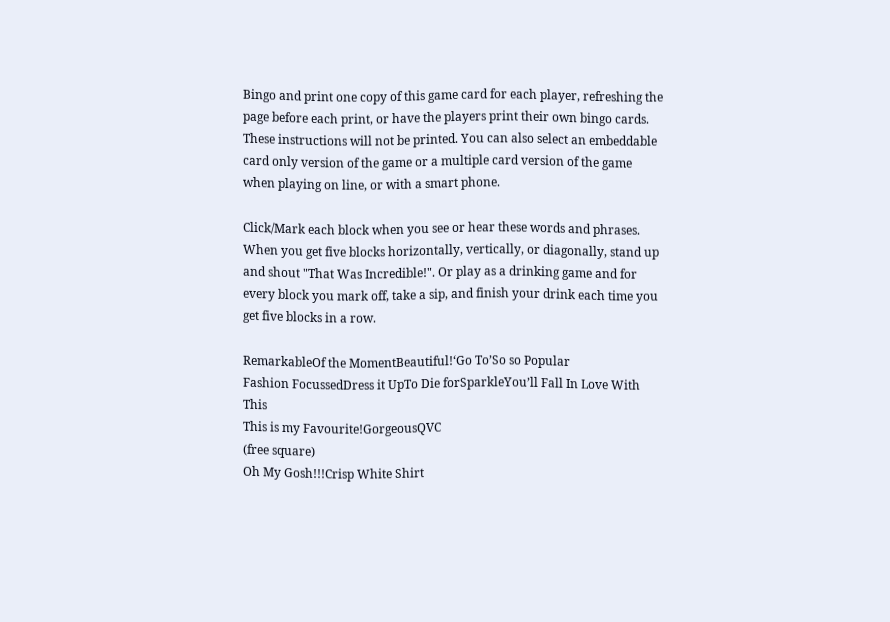Bingo and print one copy of this game card for each player, refreshing the page before each print, or have the players print their own bingo cards. These instructions will not be printed. You can also select an embeddable card only version of the game or a multiple card version of the game when playing on line, or with a smart phone.

Click/Mark each block when you see or hear these words and phrases. When you get five blocks horizontally, vertically, or diagonally, stand up and shout "That Was Incredible!". Or play as a drinking game and for every block you mark off, take a sip, and finish your drink each time you get five blocks in a row.

RemarkableOf the MomentBeautiful!‘Go To’So so Popular
Fashion FocussedDress it UpTo Die forSparkleYou’ll Fall In Love With This
This is my Favourite!GorgeousQVC
(free square)
Oh My Gosh!!!Crisp White Shirt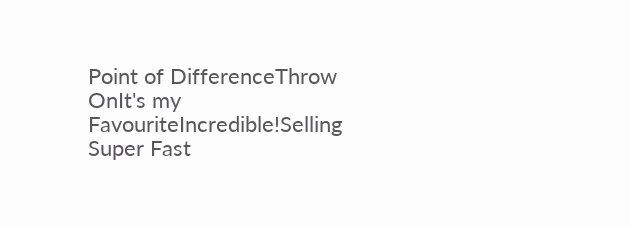Point of DifferenceThrow OnIt's my FavouriteIncredible!Selling Super Fast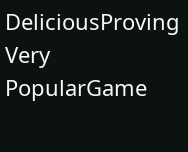DeliciousProving Very PopularGame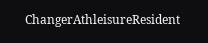ChangerAthleisureResident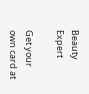Beauty Expert

Get your own card at